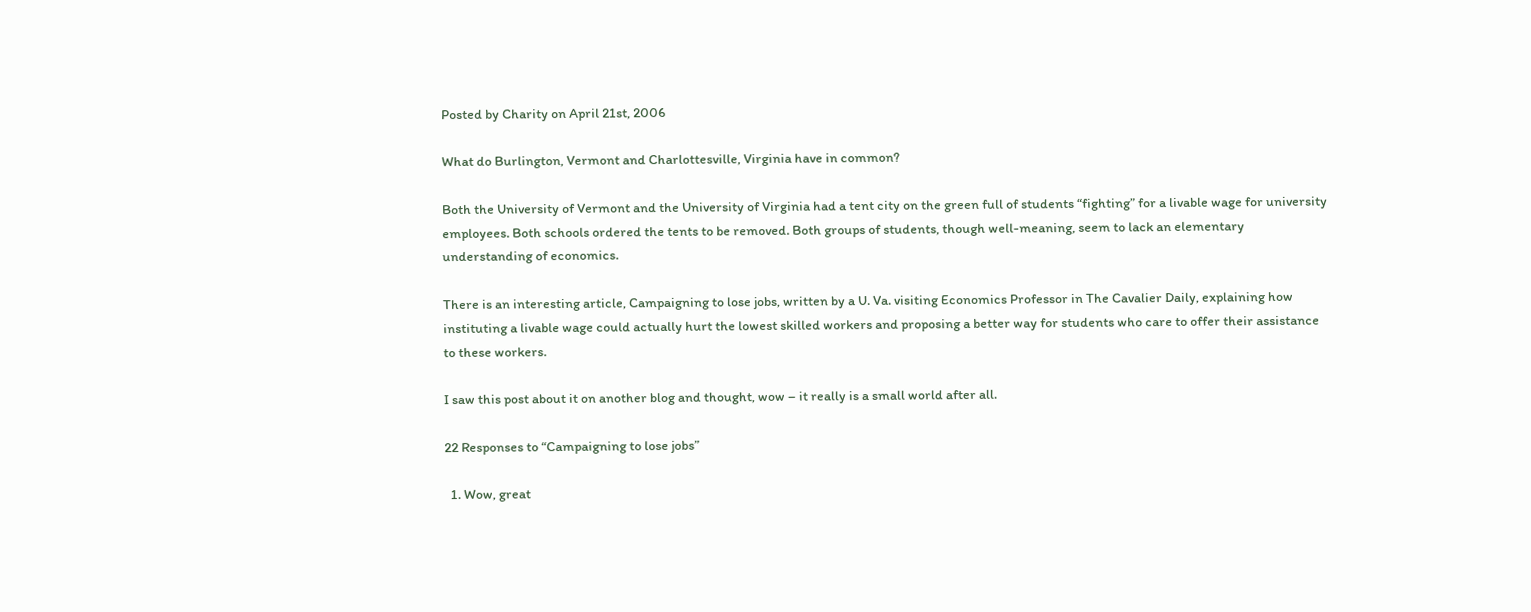Posted by Charity on April 21st, 2006

What do Burlington, Vermont and Charlottesville, Virginia have in common?

Both the University of Vermont and the University of Virginia had a tent city on the green full of students “fighting” for a livable wage for university employees. Both schools ordered the tents to be removed. Both groups of students, though well-meaning, seem to lack an elementary understanding of economics.

There is an interesting article, Campaigning to lose jobs, written by a U. Va. visiting Economics Professor in The Cavalier Daily, explaining how instituting a livable wage could actually hurt the lowest skilled workers and proposing a better way for students who care to offer their assistance to these workers.

I saw this post about it on another blog and thought, wow – it really is a small world after all.

22 Responses to “Campaigning to lose jobs”

  1. Wow, great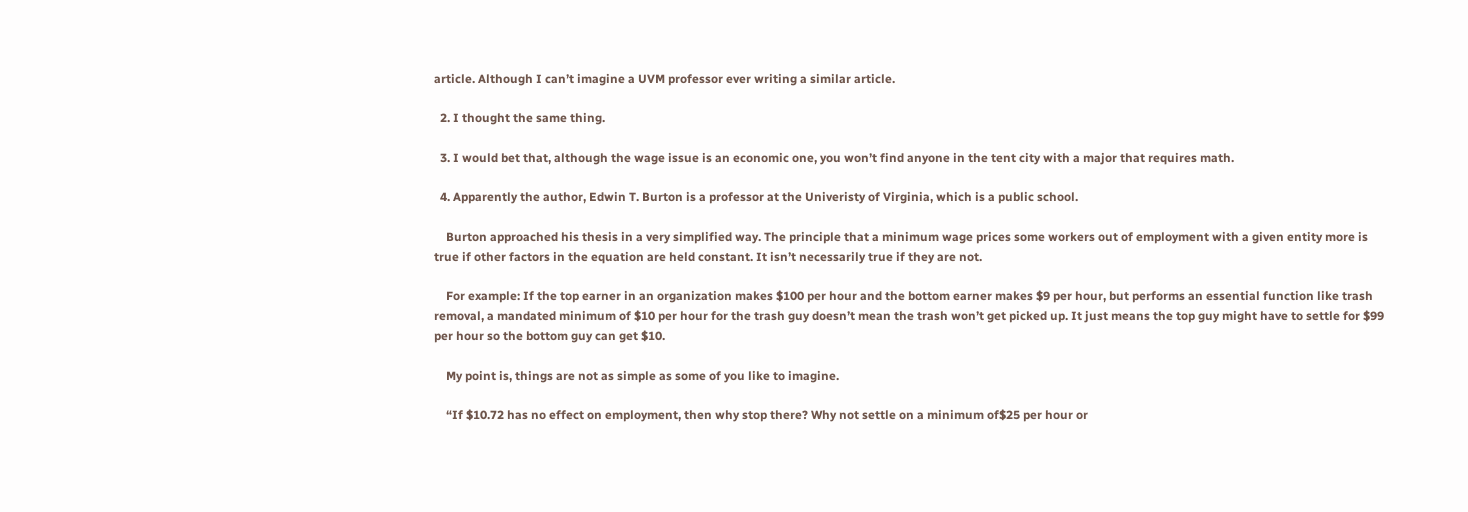article. Although I can’t imagine a UVM professor ever writing a similar article.

  2. I thought the same thing.

  3. I would bet that, although the wage issue is an economic one, you won’t find anyone in the tent city with a major that requires math.

  4. Apparently the author, Edwin T. Burton is a professor at the Univeristy of Virginia, which is a public school.

    Burton approached his thesis in a very simplified way. The principle that a minimum wage prices some workers out of employment with a given entity more is true if other factors in the equation are held constant. It isn’t necessarily true if they are not.

    For example: If the top earner in an organization makes $100 per hour and the bottom earner makes $9 per hour, but performs an essential function like trash removal, a mandated minimum of $10 per hour for the trash guy doesn’t mean the trash won’t get picked up. It just means the top guy might have to settle for $99 per hour so the bottom guy can get $10.

    My point is, things are not as simple as some of you like to imagine.

    “If $10.72 has no effect on employment, then why stop there? Why not settle on a minimum of$25 per hour or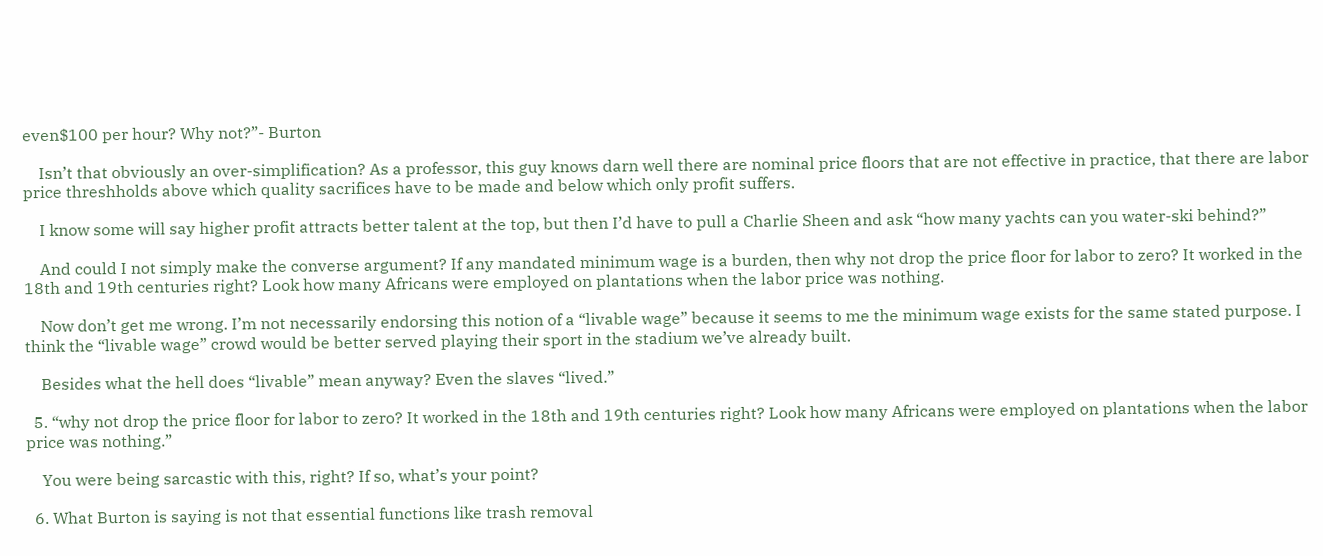even$100 per hour? Why not?”- Burton

    Isn’t that obviously an over-simplification? As a professor, this guy knows darn well there are nominal price floors that are not effective in practice, that there are labor price threshholds above which quality sacrifices have to be made and below which only profit suffers.

    I know some will say higher profit attracts better talent at the top, but then I’d have to pull a Charlie Sheen and ask “how many yachts can you water-ski behind?”

    And could I not simply make the converse argument? If any mandated minimum wage is a burden, then why not drop the price floor for labor to zero? It worked in the 18th and 19th centuries right? Look how many Africans were employed on plantations when the labor price was nothing.

    Now don’t get me wrong. I’m not necessarily endorsing this notion of a “livable wage” because it seems to me the minimum wage exists for the same stated purpose. I think the “livable wage” crowd would be better served playing their sport in the stadium we’ve already built.

    Besides what the hell does “livable” mean anyway? Even the slaves “lived.”

  5. “why not drop the price floor for labor to zero? It worked in the 18th and 19th centuries right? Look how many Africans were employed on plantations when the labor price was nothing.”

    You were being sarcastic with this, right? If so, what’s your point?

  6. What Burton is saying is not that essential functions like trash removal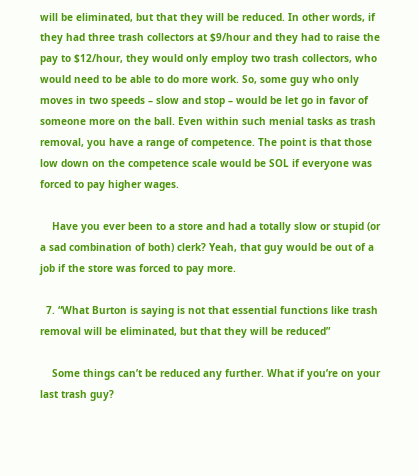will be eliminated, but that they will be reduced. In other words, if they had three trash collectors at $9/hour and they had to raise the pay to $12/hour, they would only employ two trash collectors, who would need to be able to do more work. So, some guy who only moves in two speeds – slow and stop – would be let go in favor of someone more on the ball. Even within such menial tasks as trash removal, you have a range of competence. The point is that those low down on the competence scale would be SOL if everyone was forced to pay higher wages.

    Have you ever been to a store and had a totally slow or stupid (or a sad combination of both) clerk? Yeah, that guy would be out of a job if the store was forced to pay more.

  7. “What Burton is saying is not that essential functions like trash removal will be eliminated, but that they will be reduced”

    Some things can’t be reduced any further. What if you’re on your last trash guy?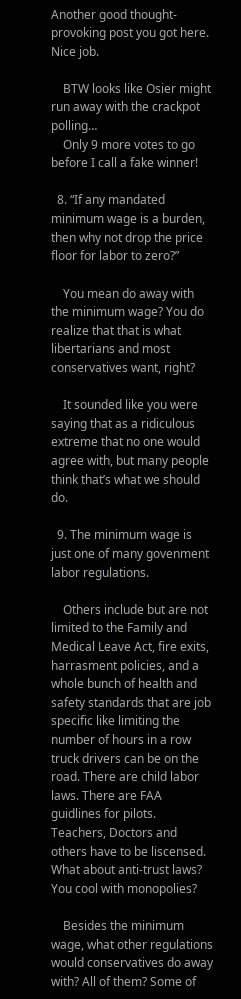Another good thought-provoking post you got here. Nice job.

    BTW looks like Osier might run away with the crackpot polling…
    Only 9 more votes to go before I call a fake winner!

  8. “If any mandated minimum wage is a burden, then why not drop the price floor for labor to zero?”

    You mean do away with the minimum wage? You do realize that that is what libertarians and most conservatives want, right?

    It sounded like you were saying that as a ridiculous extreme that no one would agree with, but many people think that’s what we should do.

  9. The minimum wage is just one of many govenment labor regulations.

    Others include but are not limited to the Family and Medical Leave Act, fire exits, harrasment policies, and a whole bunch of health and safety standards that are job specific like limiting the number of hours in a row truck drivers can be on the road. There are child labor laws. There are FAA guidlines for pilots. Teachers, Doctors and others have to be liscensed. What about anti-trust laws? You cool with monopolies?

    Besides the minimum wage, what other regulations would conservatives do away with? All of them? Some of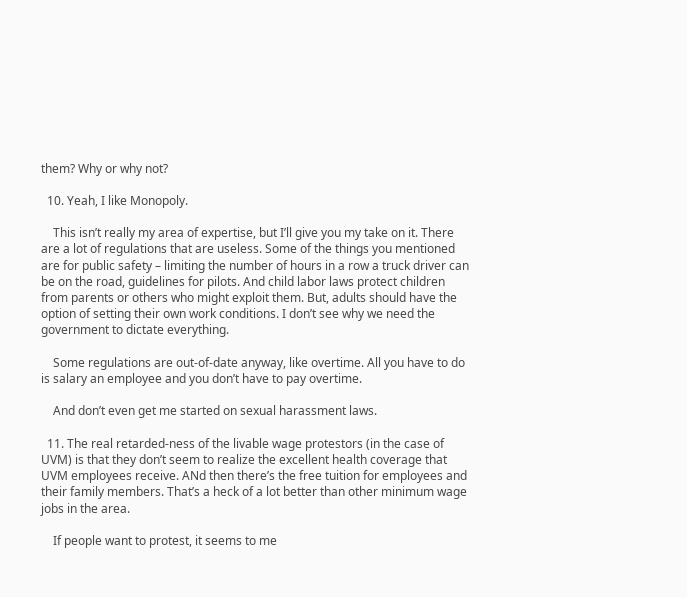them? Why or why not?

  10. Yeah, I like Monopoly.

    This isn’t really my area of expertise, but I’ll give you my take on it. There are a lot of regulations that are useless. Some of the things you mentioned are for public safety – limiting the number of hours in a row a truck driver can be on the road, guidelines for pilots. And child labor laws protect children from parents or others who might exploit them. But, adults should have the option of setting their own work conditions. I don’t see why we need the government to dictate everything.

    Some regulations are out-of-date anyway, like overtime. All you have to do is salary an employee and you don’t have to pay overtime.

    And don’t even get me started on sexual harassment laws.

  11. The real retarded-ness of the livable wage protestors (in the case of UVM) is that they don’t seem to realize the excellent health coverage that UVM employees receive. ANd then there’s the free tuition for employees and their family members. That’s a heck of a lot better than other minimum wage jobs in the area.

    If people want to protest, it seems to me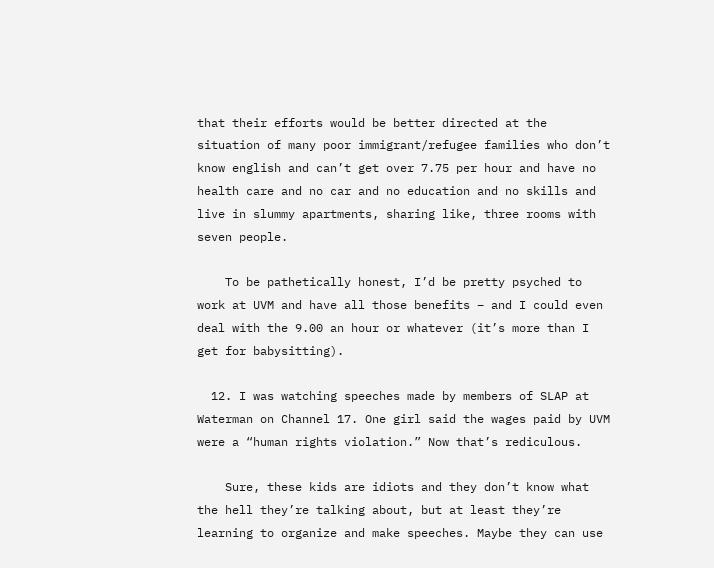that their efforts would be better directed at the situation of many poor immigrant/refugee families who don’t know english and can’t get over 7.75 per hour and have no health care and no car and no education and no skills and live in slummy apartments, sharing like, three rooms with seven people.

    To be pathetically honest, I’d be pretty psyched to work at UVM and have all those benefits – and I could even deal with the 9.00 an hour or whatever (it’s more than I get for babysitting).

  12. I was watching speeches made by members of SLAP at Waterman on Channel 17. One girl said the wages paid by UVM were a “human rights violation.” Now that’s rediculous.

    Sure, these kids are idiots and they don’t know what the hell they’re talking about, but at least they’re learning to organize and make speeches. Maybe they can use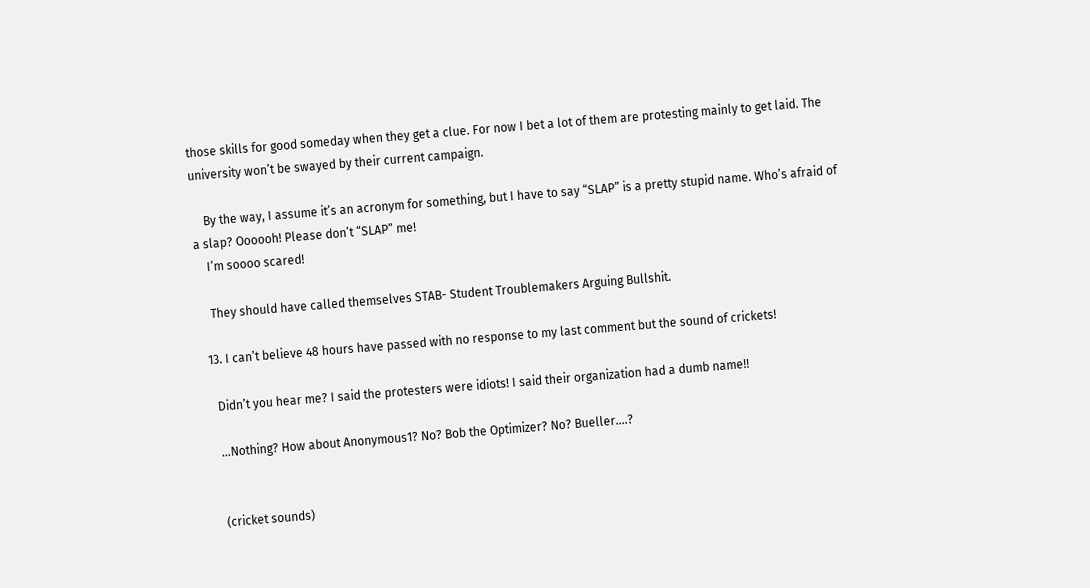those skills for good someday when they get a clue. For now I bet a lot of them are protesting mainly to get laid. The university won’t be swayed by their current campaign.

    By the way, I assume it’s an acronym for something, but I have to say “SLAP” is a pretty stupid name. Who’s afraid of a slap? Oooooh! Please don’t “SLAP” me!
    I’m soooo scared!

    They should have called themselves STAB- Student Troublemakers Arguing Bullshit.

  13. I can’t believe 48 hours have passed with no response to my last comment but the sound of crickets!

    Didn’t you hear me? I said the protesters were idiots! I said their organization had a dumb name!!

    …Nothing? How about Anonymous1? No? Bob the Optimizer? No? Bueller….?


    (cricket sounds)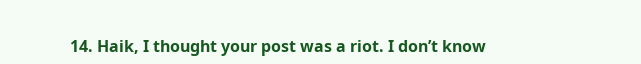14. Haik, I thought your post was a riot. I don’t know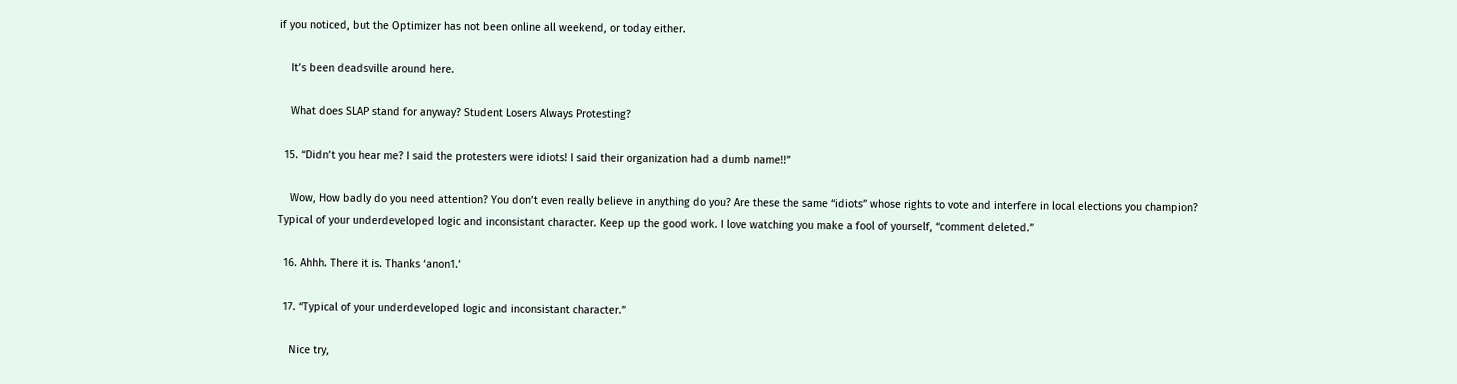if you noticed, but the Optimizer has not been online all weekend, or today either.

    It’s been deadsville around here.

    What does SLAP stand for anyway? Student Losers Always Protesting?

  15. “Didn’t you hear me? I said the protesters were idiots! I said their organization had a dumb name!!”

    Wow, How badly do you need attention? You don’t even really believe in anything do you? Are these the same “idiots” whose rights to vote and interfere in local elections you champion? Typical of your underdeveloped logic and inconsistant character. Keep up the good work. I love watching you make a fool of yourself, “comment deleted.”

  16. Ahhh. There it is. Thanks ‘anon1.’

  17. “Typical of your underdeveloped logic and inconsistant character.”

    Nice try,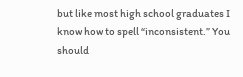but like most high school graduates I know how to spell “inconsistent.” You should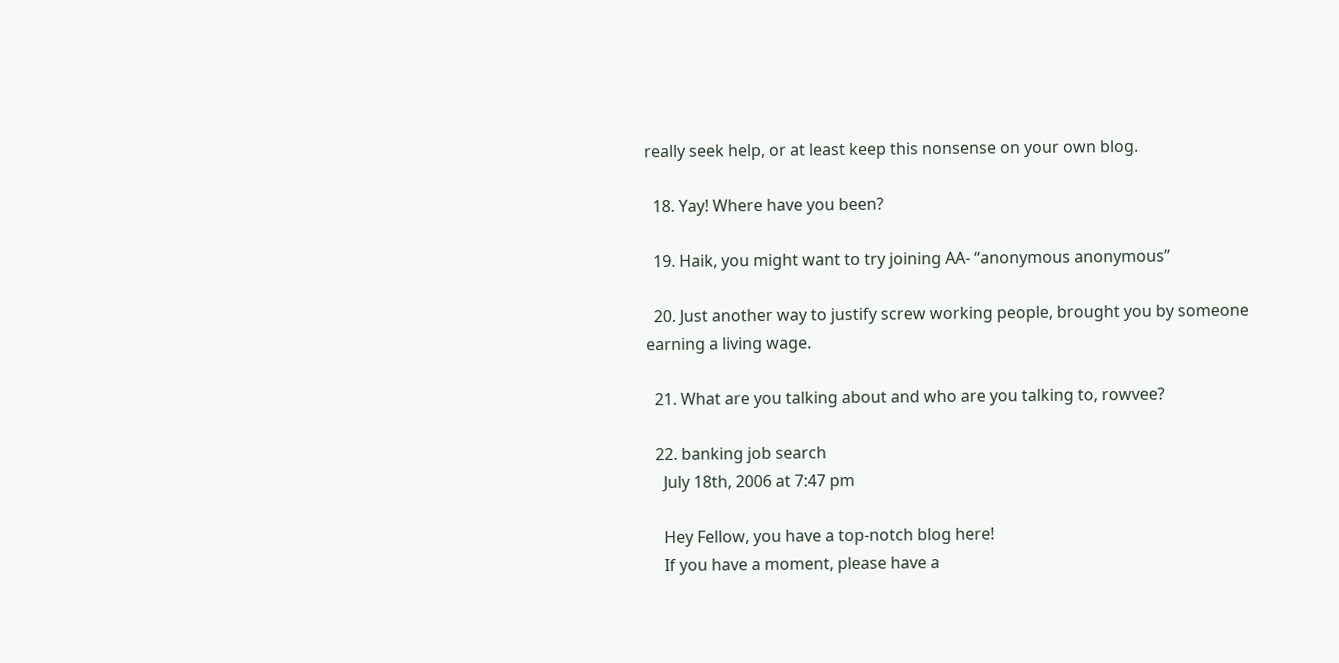really seek help, or at least keep this nonsense on your own blog.

  18. Yay! Where have you been?

  19. Haik, you might want to try joining AA- “anonymous anonymous”

  20. Just another way to justify screw working people, brought you by someone earning a living wage.

  21. What are you talking about and who are you talking to, rowvee?

  22. banking job search
    July 18th, 2006 at 7:47 pm

    Hey Fellow, you have a top-notch blog here!
    If you have a moment, please have a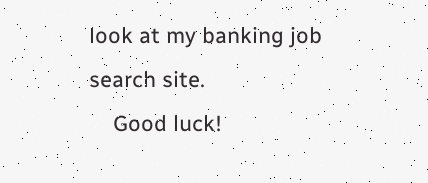look at my banking job search site.
    Good luck!